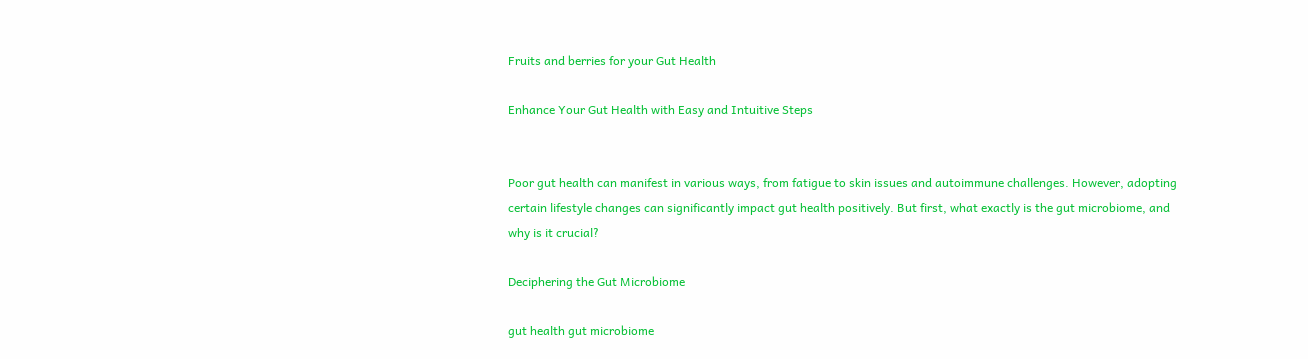Fruits and berries for your Gut Health

Enhance Your Gut Health with Easy and Intuitive Steps


Poor gut health can manifest in various ways, from fatigue to skin issues and autoimmune challenges. However, adopting certain lifestyle changes can significantly impact gut health positively. But first, what exactly is the gut microbiome, and why is it crucial?

Deciphering the Gut Microbiome

gut health gut microbiome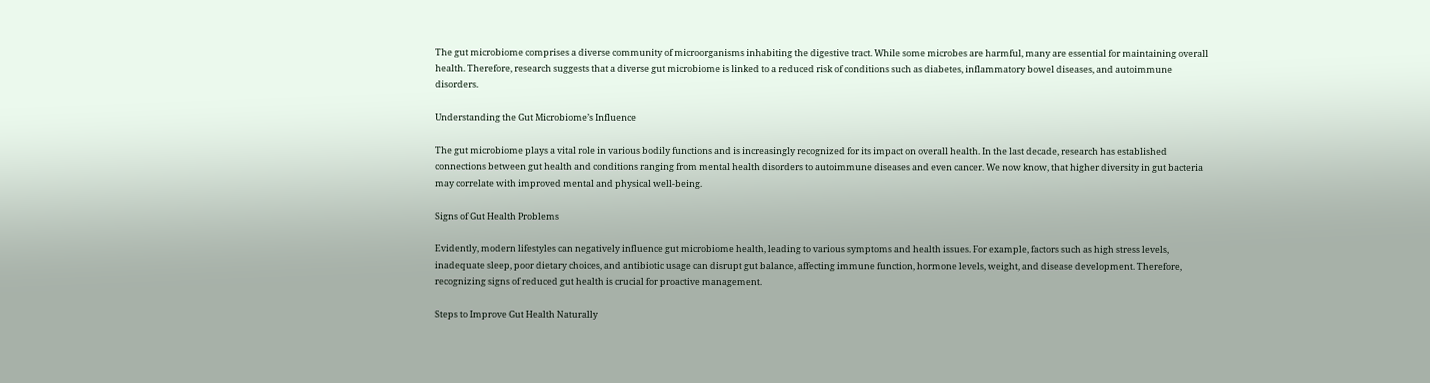The gut microbiome comprises a diverse community of microorganisms inhabiting the digestive tract. While some microbes are harmful, many are essential for maintaining overall health. Therefore, research suggests that a diverse gut microbiome is linked to a reduced risk of conditions such as diabetes, inflammatory bowel diseases, and autoimmune disorders.

Understanding the Gut Microbiome’s Influence

The gut microbiome plays a vital role in various bodily functions and is increasingly recognized for its impact on overall health. In the last decade, research has established connections between gut health and conditions ranging from mental health disorders to autoimmune diseases and even cancer. We now know, that higher diversity in gut bacteria may correlate with improved mental and physical well-being.

Signs of Gut Health Problems

Evidently, modern lifestyles can negatively influence gut microbiome health, leading to various symptoms and health issues. For example, factors such as high stress levels, inadequate sleep, poor dietary choices, and antibiotic usage can disrupt gut balance, affecting immune function, hormone levels, weight, and disease development. Therefore, recognizing signs of reduced gut health is crucial for proactive management.

Steps to Improve Gut Health Naturally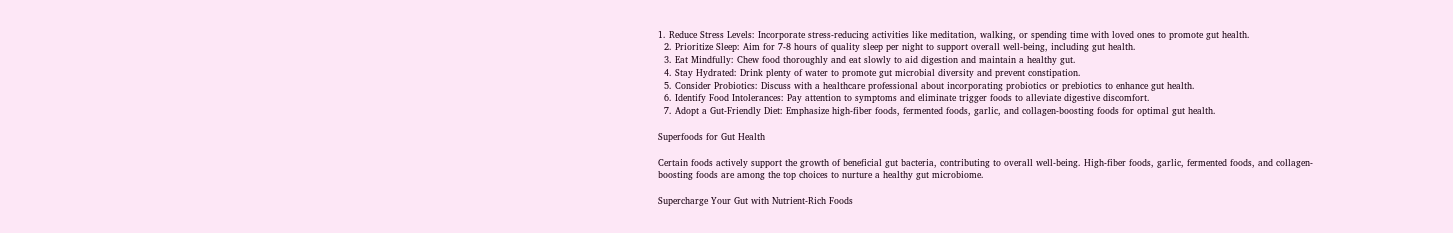1. Reduce Stress Levels: Incorporate stress-reducing activities like meditation, walking, or spending time with loved ones to promote gut health.
  2. Prioritize Sleep: Aim for 7-8 hours of quality sleep per night to support overall well-being, including gut health.
  3. Eat Mindfully: Chew food thoroughly and eat slowly to aid digestion and maintain a healthy gut.
  4. Stay Hydrated: Drink plenty of water to promote gut microbial diversity and prevent constipation.
  5. Consider Probiotics: Discuss with a healthcare professional about incorporating probiotics or prebiotics to enhance gut health.
  6. Identify Food Intolerances: Pay attention to symptoms and eliminate trigger foods to alleviate digestive discomfort.
  7. Adopt a Gut-Friendly Diet: Emphasize high-fiber foods, fermented foods, garlic, and collagen-boosting foods for optimal gut health.

Superfoods for Gut Health

Certain foods actively support the growth of beneficial gut bacteria, contributing to overall well-being. High-fiber foods, garlic, fermented foods, and collagen-boosting foods are among the top choices to nurture a healthy gut microbiome.

Supercharge Your Gut with Nutrient-Rich Foods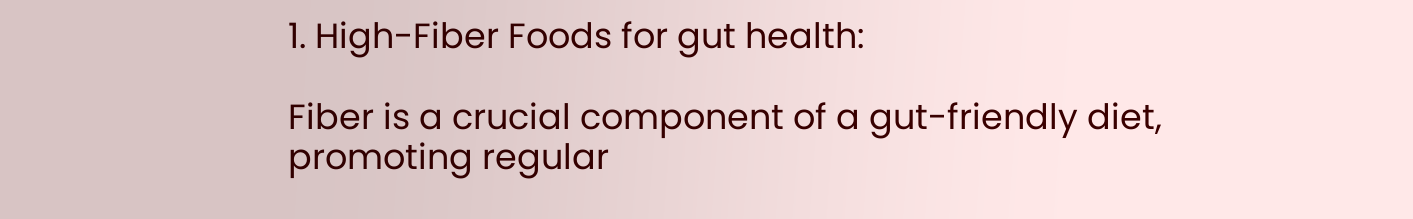1. High-Fiber Foods for gut health:

Fiber is a crucial component of a gut-friendly diet, promoting regular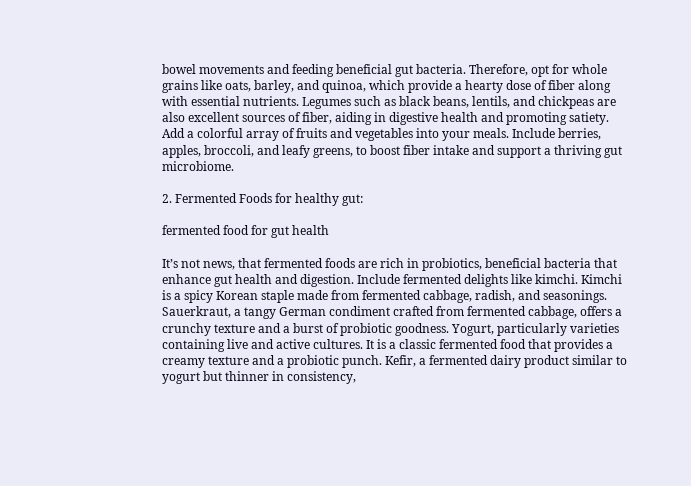bowel movements and feeding beneficial gut bacteria. Therefore, opt for whole grains like oats, barley, and quinoa, which provide a hearty dose of fiber along with essential nutrients. Legumes such as black beans, lentils, and chickpeas are also excellent sources of fiber, aiding in digestive health and promoting satiety. Add a colorful array of fruits and vegetables into your meals. Include berries, apples, broccoli, and leafy greens, to boost fiber intake and support a thriving gut microbiome.

2. Fermented Foods for healthy gut:

fermented food for gut health

It’s not news, that fermented foods are rich in probiotics, beneficial bacteria that enhance gut health and digestion. Include fermented delights like kimchi. Kimchi is a spicy Korean staple made from fermented cabbage, radish, and seasonings. Sauerkraut, a tangy German condiment crafted from fermented cabbage, offers a crunchy texture and a burst of probiotic goodness. Yogurt, particularly varieties containing live and active cultures. It is a classic fermented food that provides a creamy texture and a probiotic punch. Kefir, a fermented dairy product similar to yogurt but thinner in consistency,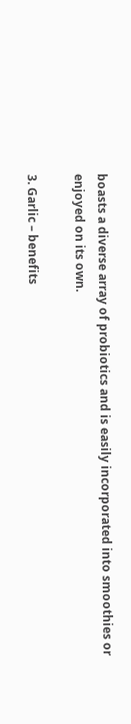boasts a diverse array of probiotics and is easily incorporated into smoothies or enjoyed on its own.

3. Garlic – benefits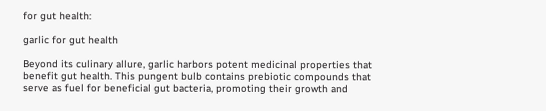for gut health:

garlic for gut health

Beyond its culinary allure, garlic harbors potent medicinal properties that benefit gut health. This pungent bulb contains prebiotic compounds that serve as fuel for beneficial gut bacteria, promoting their growth and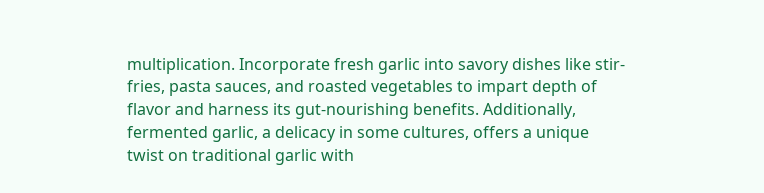multiplication. Incorporate fresh garlic into savory dishes like stir-fries, pasta sauces, and roasted vegetables to impart depth of flavor and harness its gut-nourishing benefits. Additionally, fermented garlic, a delicacy in some cultures, offers a unique twist on traditional garlic with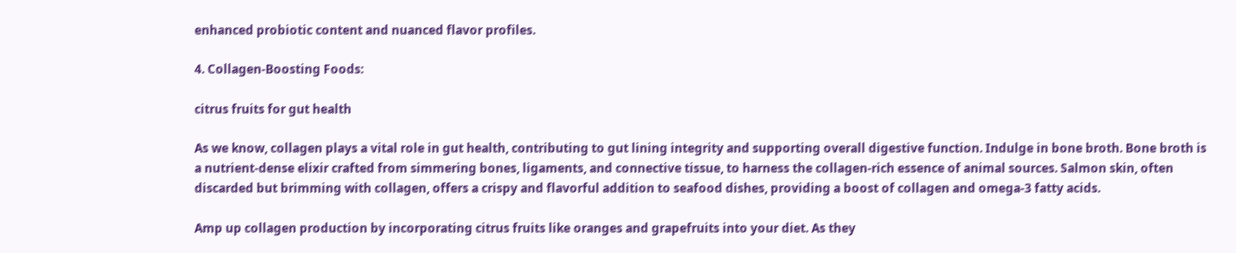enhanced probiotic content and nuanced flavor profiles.

4. Collagen-Boosting Foods:

citrus fruits for gut health

As we know, collagen plays a vital role in gut health, contributing to gut lining integrity and supporting overall digestive function. Indulge in bone broth. Bone broth is a nutrient-dense elixir crafted from simmering bones, ligaments, and connective tissue, to harness the collagen-rich essence of animal sources. Salmon skin, often discarded but brimming with collagen, offers a crispy and flavorful addition to seafood dishes, providing a boost of collagen and omega-3 fatty acids.

Amp up collagen production by incorporating citrus fruits like oranges and grapefruits into your diet. As they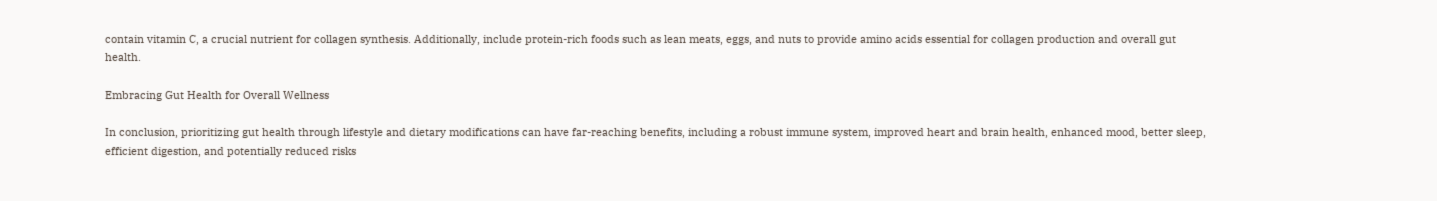contain vitamin C, a crucial nutrient for collagen synthesis. Additionally, include protein-rich foods such as lean meats, eggs, and nuts to provide amino acids essential for collagen production and overall gut health.

Embracing Gut Health for Overall Wellness

In conclusion, prioritizing gut health through lifestyle and dietary modifications can have far-reaching benefits, including a robust immune system, improved heart and brain health, enhanced mood, better sleep, efficient digestion, and potentially reduced risks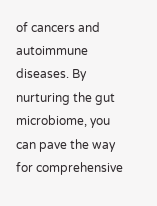of cancers and autoimmune diseases. By nurturing the gut microbiome, you can pave the way for comprehensive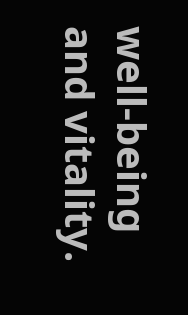well-being and vitality.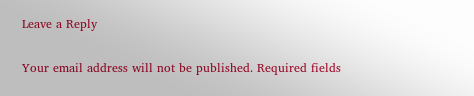Leave a Reply

Your email address will not be published. Required fields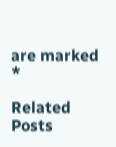are marked *

Related Posts